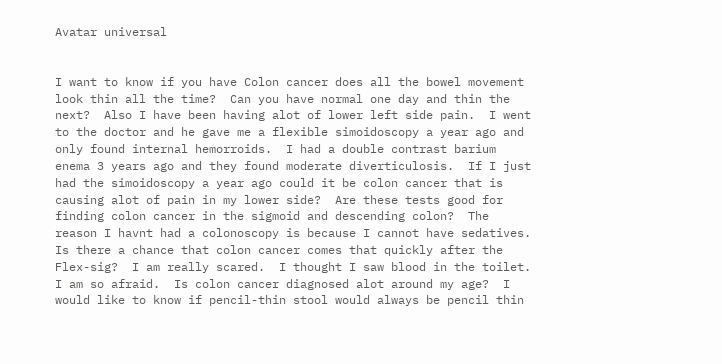Avatar universal


I want to know if you have Colon cancer does all the bowel movement look thin all the time?  Can you have normal one day and thin the next?  Also I have been having alot of lower left side pain.  I went to the doctor and he gave me a flexible simoidoscopy a year ago and only found internal hemorroids.  I had a double contrast barium enema 3 years ago and they found moderate diverticulosis.  If I just had the simoidoscopy a year ago could it be colon cancer that is causing alot of pain in my lower side?  Are these tests good for finding colon cancer in the sigmoid and descending colon?  The reason I havnt had a colonoscopy is because I cannot have sedatives.  Is there a chance that colon cancer comes that quickly after the Flex-sig?  I am really scared.  I thought I saw blood in the toilet.  I am so afraid.  Is colon cancer diagnosed alot around my age?  I would like to know if pencil-thin stool would always be pencil thin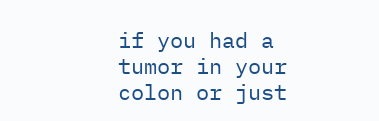if you had a tumor in your colon or just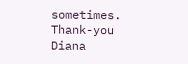sometimes.   Thank-you     Diana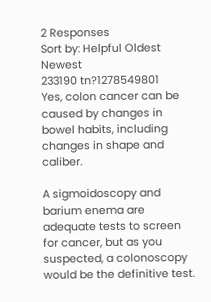2 Responses
Sort by: Helpful Oldest Newest
233190 tn?1278549801
Yes, colon cancer can be caused by changes in bowel habits, including changes in shape and caliber.

A sigmoidoscopy and barium enema are adequate tests to screen for cancer, but as you suspected, a colonoscopy would be the definitive test.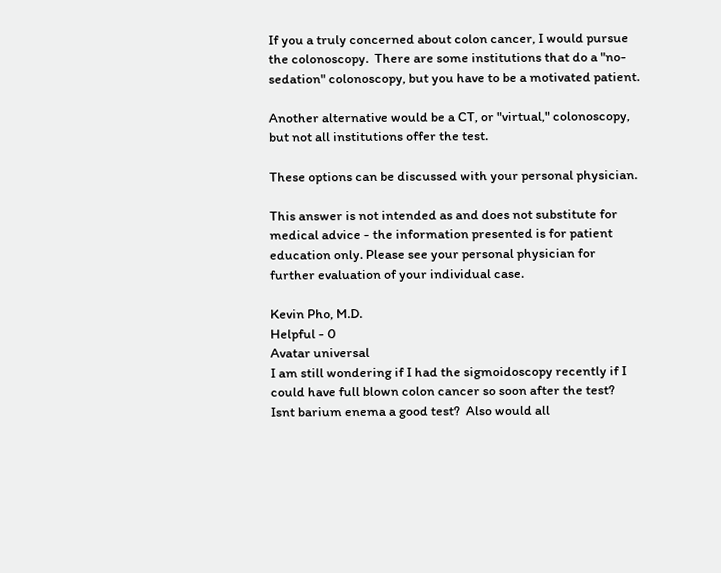If you a truly concerned about colon cancer, I would pursue the colonoscopy.  There are some institutions that do a "no-sedation" colonoscopy, but you have to be a motivated patient.

Another alternative would be a CT, or "virtual," colonoscopy, but not all institutions offer the test.

These options can be discussed with your personal physician.

This answer is not intended as and does not substitute for medical advice - the information presented is for patient education only. Please see your personal physician for further evaluation of your individual case.

Kevin Pho, M.D.
Helpful - 0
Avatar universal
I am still wondering if I had the sigmoidoscopy recently if I could have full blown colon cancer so soon after the test?  Isnt barium enema a good test?  Also would all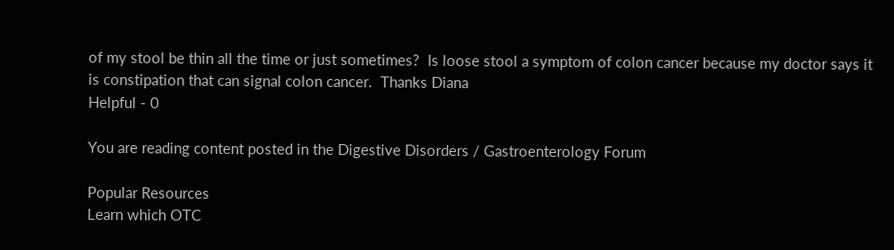of my stool be thin all the time or just sometimes?  Is loose stool a symptom of colon cancer because my doctor says it is constipation that can signal colon cancer.  Thanks Diana
Helpful - 0

You are reading content posted in the Digestive Disorders / Gastroenterology Forum

Popular Resources
Learn which OTC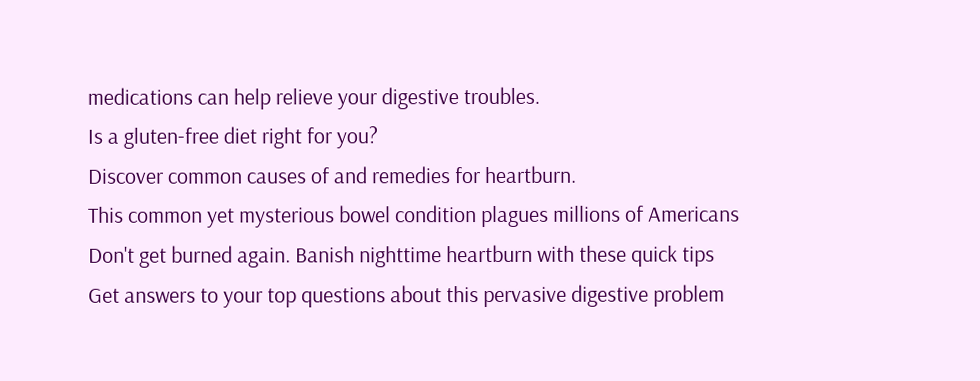medications can help relieve your digestive troubles.
Is a gluten-free diet right for you?
Discover common causes of and remedies for heartburn.
This common yet mysterious bowel condition plagues millions of Americans
Don't get burned again. Banish nighttime heartburn with these quick tips
Get answers to your top questions about this pervasive digestive problem